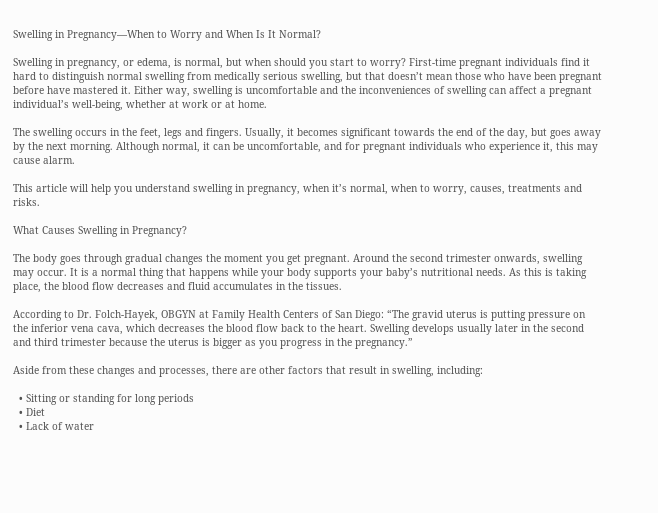Swelling in Pregnancy—When to Worry and When Is It Normal?

Swelling in pregnancy, or edema, is normal, but when should you start to worry? First-time pregnant individuals find it hard to distinguish normal swelling from medically serious swelling, but that doesn’t mean those who have been pregnant before have mastered it. Either way, swelling is uncomfortable and the inconveniences of swelling can affect a pregnant individual’s well-being, whether at work or at home.

The swelling occurs in the feet, legs and fingers. Usually, it becomes significant towards the end of the day, but goes away by the next morning. Although normal, it can be uncomfortable, and for pregnant individuals who experience it, this may cause alarm.

This article will help you understand swelling in pregnancy, when it’s normal, when to worry, causes, treatments and risks.

What Causes Swelling in Pregnancy?

The body goes through gradual changes the moment you get pregnant. Around the second trimester onwards, swelling may occur. It is a normal thing that happens while your body supports your baby’s nutritional needs. As this is taking place, the blood flow decreases and fluid accumulates in the tissues.

According to Dr. Folch-Hayek, OBGYN at Family Health Centers of San Diego: “The gravid uterus is putting pressure on the inferior vena cava, which decreases the blood flow back to the heart. Swelling develops usually later in the second and third trimester because the uterus is bigger as you progress in the pregnancy.”

Aside from these changes and processes, there are other factors that result in swelling, including:

  • Sitting or standing for long periods
  • Diet
  • Lack of water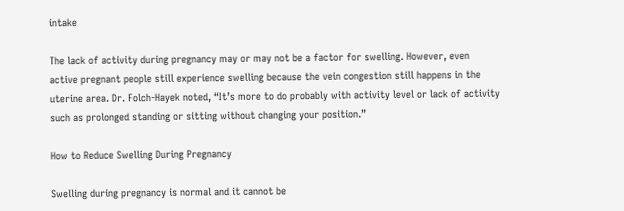intake

The lack of activity during pregnancy may or may not be a factor for swelling. However, even active pregnant people still experience swelling because the vein congestion still happens in the uterine area. Dr. Folch-Hayek noted, “It’s more to do probably with activity level or lack of activity such as prolonged standing or sitting without changing your position.”

How to Reduce Swelling During Pregnancy

Swelling during pregnancy is normal and it cannot be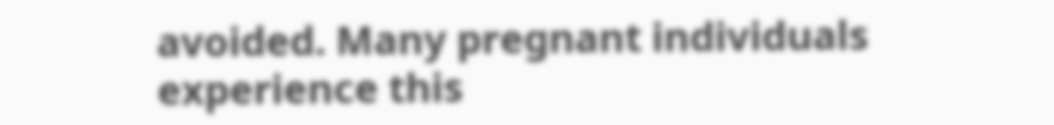avoided. Many pregnant individuals experience this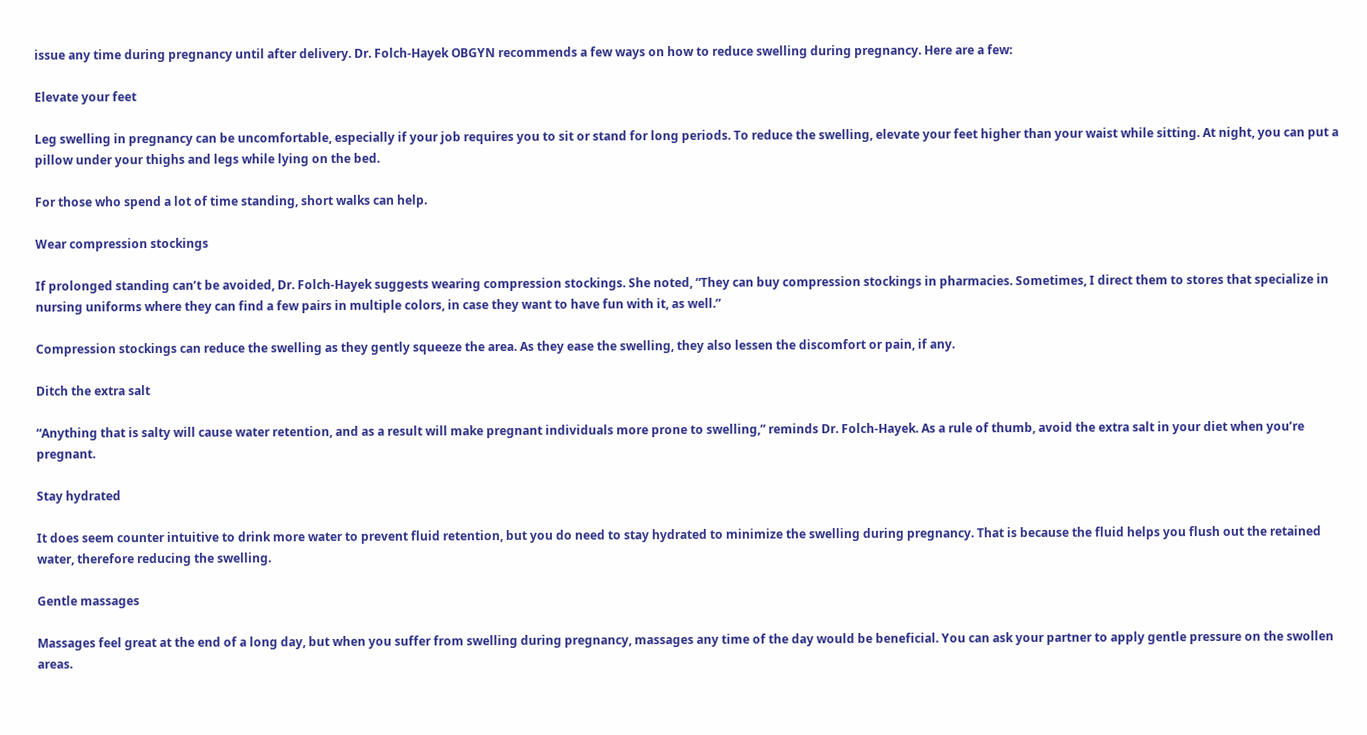issue any time during pregnancy until after delivery. Dr. Folch-Hayek OBGYN recommends a few ways on how to reduce swelling during pregnancy. Here are a few:

Elevate your feet

Leg swelling in pregnancy can be uncomfortable, especially if your job requires you to sit or stand for long periods. To reduce the swelling, elevate your feet higher than your waist while sitting. At night, you can put a pillow under your thighs and legs while lying on the bed.

For those who spend a lot of time standing, short walks can help.

Wear compression stockings

If prolonged standing can’t be avoided, Dr. Folch-Hayek suggests wearing compression stockings. She noted, “They can buy compression stockings in pharmacies. Sometimes, I direct them to stores that specialize in nursing uniforms where they can find a few pairs in multiple colors, in case they want to have fun with it, as well.”

Compression stockings can reduce the swelling as they gently squeeze the area. As they ease the swelling, they also lessen the discomfort or pain, if any.

Ditch the extra salt

“Anything that is salty will cause water retention, and as a result will make pregnant individuals more prone to swelling,” reminds Dr. Folch-Hayek. As a rule of thumb, avoid the extra salt in your diet when you’re pregnant.

Stay hydrated

It does seem counter intuitive to drink more water to prevent fluid retention, but you do need to stay hydrated to minimize the swelling during pregnancy. That is because the fluid helps you flush out the retained water, therefore reducing the swelling.

Gentle massages

Massages feel great at the end of a long day, but when you suffer from swelling during pregnancy, massages any time of the day would be beneficial. You can ask your partner to apply gentle pressure on the swollen areas.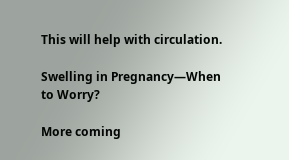This will help with circulation.

Swelling in Pregnancy—When to Worry?

More coming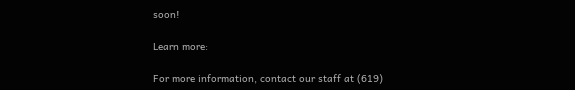soon!

Learn more:

For more information, contact our staff at (619)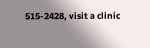515-2428, visit a clinic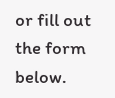or fill out the form below.